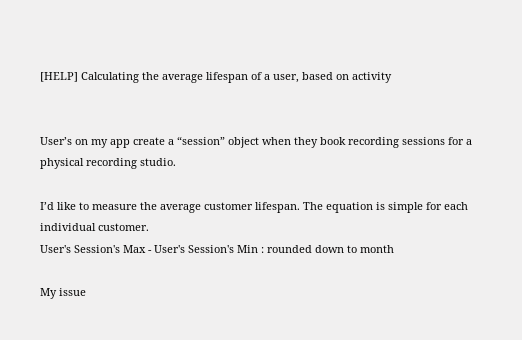[HELP] Calculating the average lifespan of a user, based on activity


User’s on my app create a “session” object when they book recording sessions for a physical recording studio.

I’d like to measure the average customer lifespan. The equation is simple for each individual customer.
User's Session's Max - User's Session's Min : rounded down to month

My issue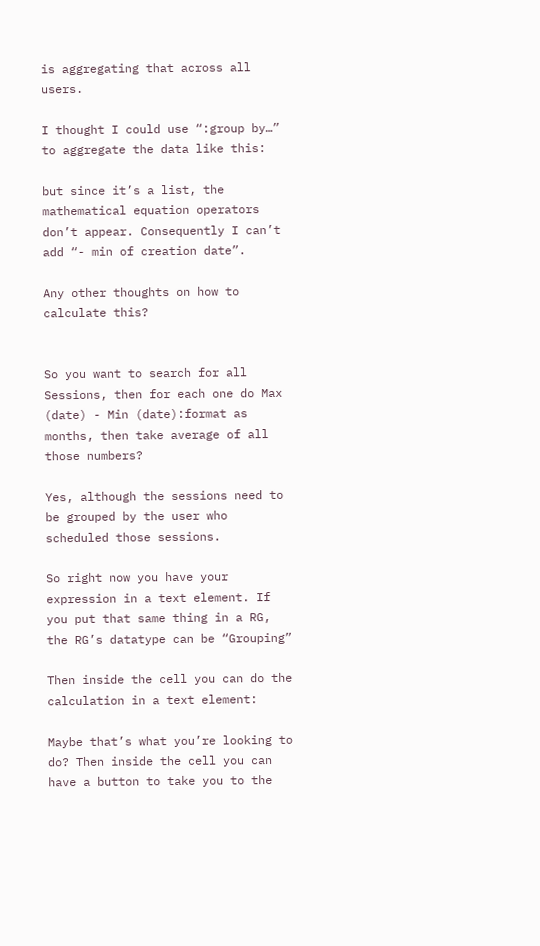is aggregating that across all users.

I thought I could use “:group by…” to aggregate the data like this:

but since it’s a list, the mathematical equation operators don’t appear. Consequently I can’t add “- min of creation date”.

Any other thoughts on how to calculate this?


So you want to search for all Sessions, then for each one do Max (date) - Min (date):format as months, then take average of all those numbers?

Yes, although the sessions need to be grouped by the user who scheduled those sessions.

So right now you have your expression in a text element. If you put that same thing in a RG, the RG’s datatype can be “Grouping”

Then inside the cell you can do the calculation in a text element:

Maybe that’s what you’re looking to do? Then inside the cell you can have a button to take you to the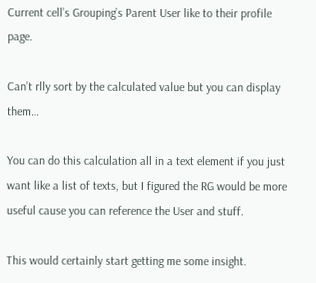Current cell’s Grouping’s Parent User like to their profile page.

Can’t rlly sort by the calculated value but you can display them…

You can do this calculation all in a text element if you just want like a list of texts, but I figured the RG would be more useful cause you can reference the User and stuff.

This would certainly start getting me some insight.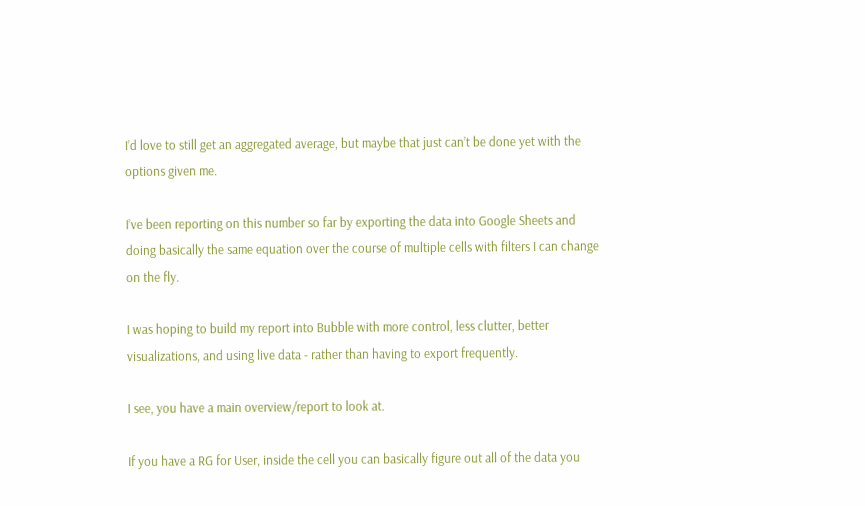I’d love to still get an aggregated average, but maybe that just can’t be done yet with the options given me.

I’ve been reporting on this number so far by exporting the data into Google Sheets and doing basically the same equation over the course of multiple cells with filters I can change on the fly.

I was hoping to build my report into Bubble with more control, less clutter, better visualizations, and using live data - rather than having to export frequently.

I see, you have a main overview/report to look at.

If you have a RG for User, inside the cell you can basically figure out all of the data you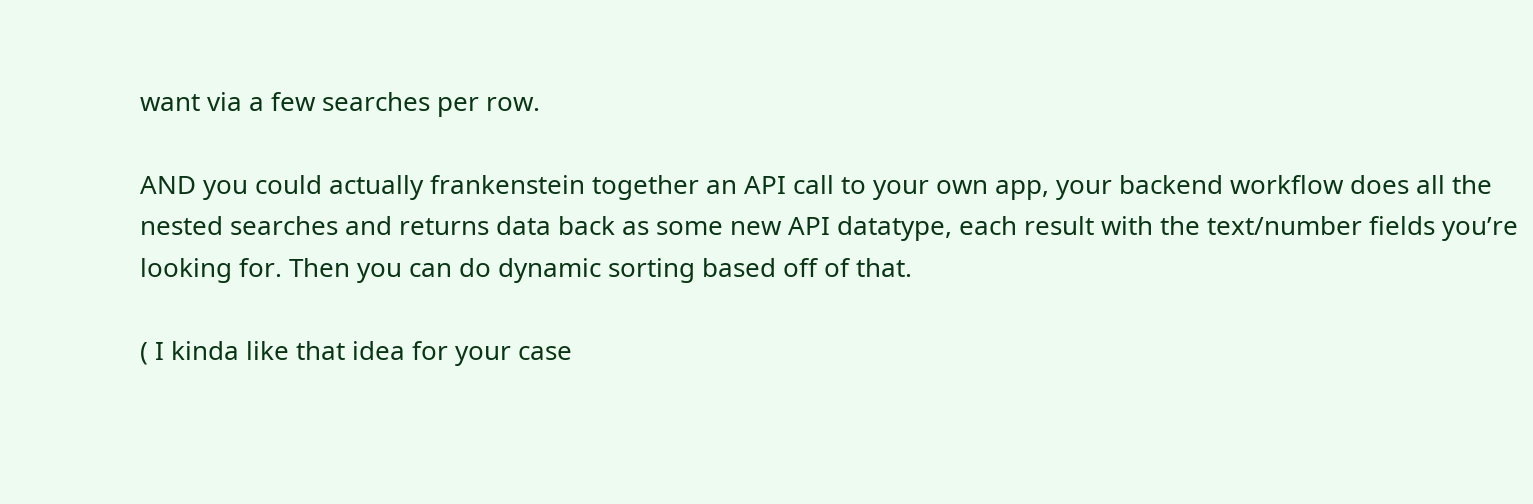want via a few searches per row.

AND you could actually frankenstein together an API call to your own app, your backend workflow does all the nested searches and returns data back as some new API datatype, each result with the text/number fields you’re looking for. Then you can do dynamic sorting based off of that.

( I kinda like that idea for your case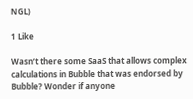NGL)

1 Like

Wasn’t there some SaaS that allows complex calculations in Bubble that was endorsed by Bubble? Wonder if anyone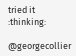tried it :thinking:

@georgecollier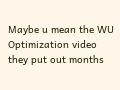Maybe u mean the WU Optimization video they put out months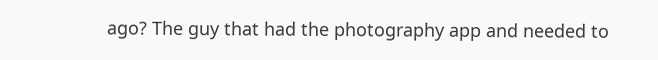ago? The guy that had the photography app and needed to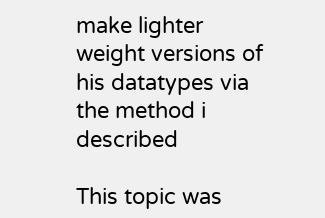make lighter weight versions of his datatypes via the method i described

This topic was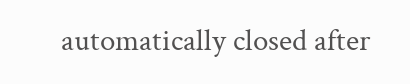automatically closed after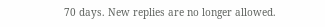70 days. New replies are no longer allowed.